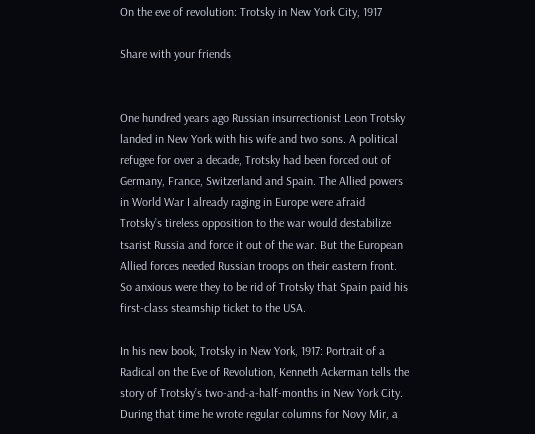On the eve of revolution: Trotsky in New York City, 1917

Share with your friends


One hundred years ago Russian insurrectionist Leon Trotsky landed in New York with his wife and two sons. A political refugee for over a decade, Trotsky had been forced out of Germany, France, Switzerland and Spain. The Allied powers in World War I already raging in Europe were afraid Trotsky’s tireless opposition to the war would destabilize tsarist Russia and force it out of the war. But the European Allied forces needed Russian troops on their eastern front. So anxious were they to be rid of Trotsky that Spain paid his first-class steamship ticket to the USA.

In his new book, Trotsky in New York, 1917: Portrait of a Radical on the Eve of Revolution, Kenneth Ackerman tells the story of Trotsky’s two-and-a-half-months in New York City. During that time he wrote regular columns for Novy Mir, a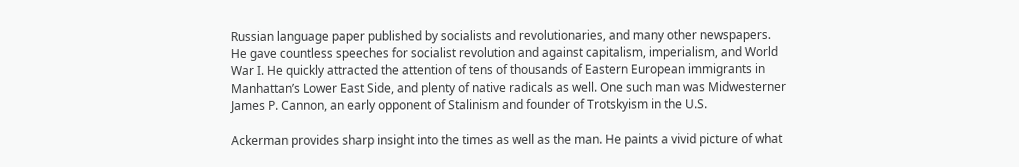Russian language paper published by socialists and revolutionaries, and many other newspapers. He gave countless speeches for socialist revolution and against capitalism, imperialism, and World War I. He quickly attracted the attention of tens of thousands of Eastern European immigrants in Manhattan’s Lower East Side, and plenty of native radicals as well. One such man was Midwesterner James P. Cannon, an early opponent of Stalinism and founder of Trotskyism in the U.S.

Ackerman provides sharp insight into the times as well as the man. He paints a vivid picture of what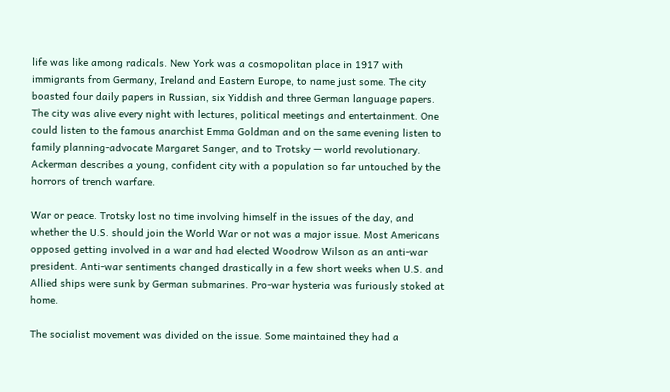life was like among radicals. New York was a cosmopolitan place in 1917 with immigrants from Germany, Ireland and Eastern Europe, to name just some. The city boasted four daily papers in Russian, six Yiddish and three German language papers. The city was alive every night with lectures, political meetings and entertainment. One could listen to the famous anarchist Emma Goldman and on the same evening listen to family planning-advocate Margaret Sanger, and to Trotsky — world revolutionary. Ackerman describes a young, confident city with a population so far untouched by the horrors of trench warfare.

War or peace. Trotsky lost no time involving himself in the issues of the day, and whether the U.S. should join the World War or not was a major issue. Most Americans opposed getting involved in a war and had elected Woodrow Wilson as an anti-war president. Anti-war sentiments changed drastically in a few short weeks when U.S. and Allied ships were sunk by German submarines. Pro-war hysteria was furiously stoked at home.

The socialist movement was divided on the issue. Some maintained they had a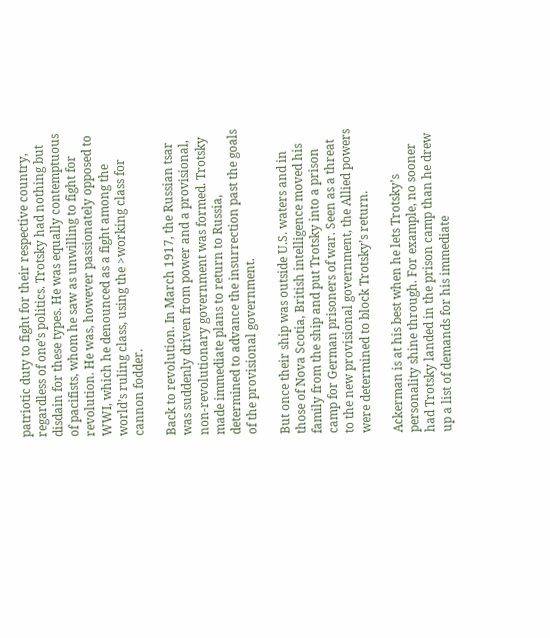patriotic duty to fight for their respective country, regardless of one’s politics. Trotsky had nothing but disdain for these types. He was equally contemptuous of pacifists, whom he saw as unwilling to fight for revolution. He was, however passionately opposed to WWI, which he denounced as a fight among the world’s ruling class, using the >working class for cannon fodder.

Back to revolution. In March 1917, the Russian tsar was suddenly driven from power and a provisional, non-revolutionary government was formed. Trotsky made immediate plans to return to Russia, determined to advance the insurrection past the goals of the provisional government.

But once their ship was outside U.S. waters and in those of Nova Scotia, British intelligence moved his family from the ship and put Trotsky into a prison camp for German prisoners of war. Seen as a threat to the new provisional government, the Allied powers were determined to block Trotsky’s return.

Ackerman is at his best when he lets Trotsky’s personality shine through. For example, no sooner had Trotsky landed in the prison camp than he drew up a list of demands for his immediate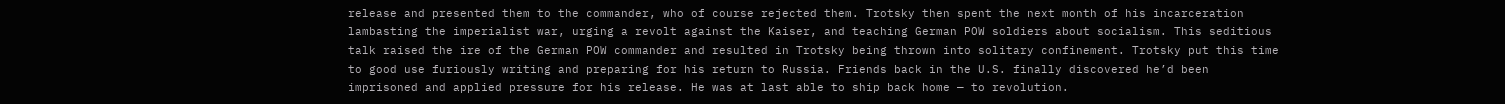release and presented them to the commander, who of course rejected them. Trotsky then spent the next month of his incarceration lambasting the imperialist war, urging a revolt against the Kaiser, and teaching German POW soldiers about socialism. This seditious talk raised the ire of the German POW commander and resulted in Trotsky being thrown into solitary confinement. Trotsky put this time to good use furiously writing and preparing for his return to Russia. Friends back in the U.S. finally discovered he’d been imprisoned and applied pressure for his release. He was at last able to ship back home — to revolution.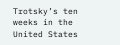Trotsky’s ten weeks in the United States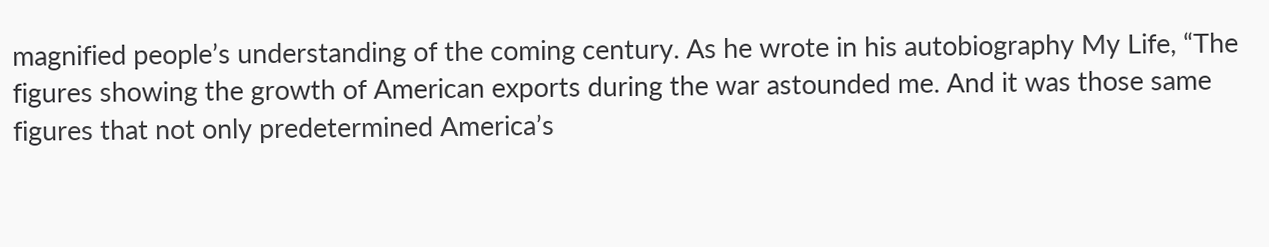magnified people’s understanding of the coming century. As he wrote in his autobiography My Life, “The figures showing the growth of American exports during the war astounded me. And it was those same figures that not only predetermined America’s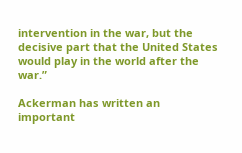intervention in the war, but the decisive part that the United States would play in the world after the war.”

Ackerman has written an important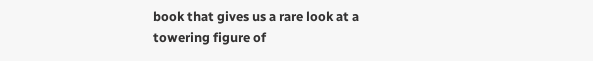book that gives us a rare look at a towering figure of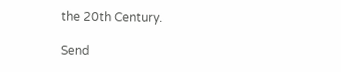the 20th Century.

Send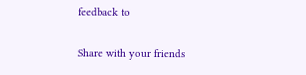feedback to

Share with your friends